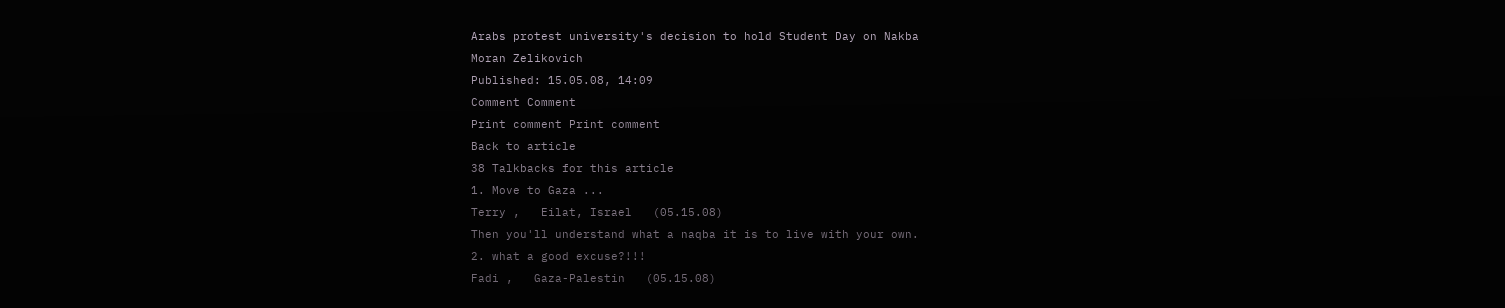Arabs protest university's decision to hold Student Day on Nakba
Moran Zelikovich
Published: 15.05.08, 14:09
Comment Comment
Print comment Print comment
Back to article
38 Talkbacks for this article
1. Move to Gaza ...
Terry ,   Eilat, Israel   (05.15.08)
Then you'll understand what a naqba it is to live with your own.
2. what a good excuse?!!!
Fadi ,   Gaza-Palestin   (05.15.08)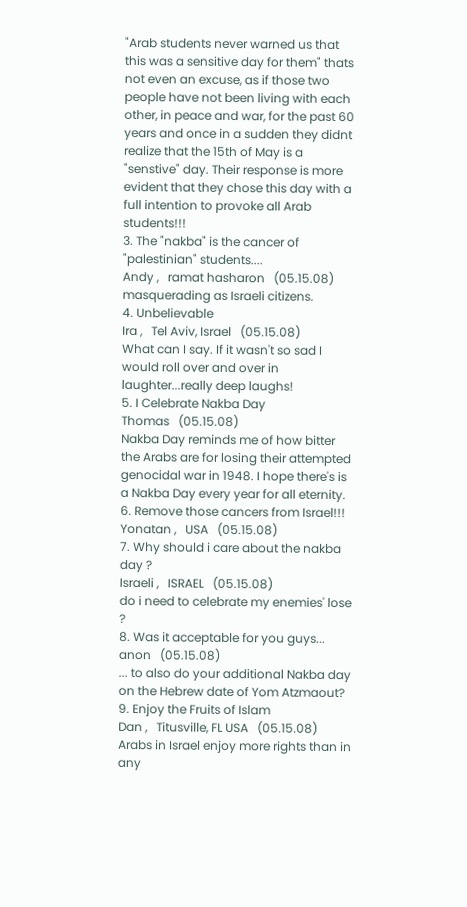"Arab students never warned us that this was a sensitive day for them" thats not even an excuse, as if those two people have not been living with each other, in peace and war, for the past 60 years and once in a sudden they didnt realize that the 15th of May is a "senstive" day. Their response is more evident that they chose this day with a full intention to provoke all Arab students!!!
3. The "nakba" is the cancer of "palestinian" students....
Andy ,   ramat hasharon   (05.15.08)
masquerading as Israeli citizens.
4. Unbelievable
Ira ,   Tel Aviv, Israel   (05.15.08)
What can I say. If it wasn't so sad I would roll over and over in laughter...really deep laughs!
5. I Celebrate Nakba Day
Thomas   (05.15.08)
Nakba Day reminds me of how bitter the Arabs are for losing their attempted genocidal war in 1948. I hope there's is a Nakba Day every year for all eternity.
6. Remove those cancers from Israel!!!
Yonatan ,   USA   (05.15.08)
7. Why should i care about the nakba day ?
Israeli ,   ISRAEL   (05.15.08)
do i need to celebrate my enemies' lose ?
8. Was it acceptable for you guys...
anon   (05.15.08)
... to also do your additional Nakba day on the Hebrew date of Yom Atzmaout?
9. Enjoy the Fruits of Islam
Dan ,   Titusville, FL USA   (05.15.08)
Arabs in Israel enjoy more rights than in any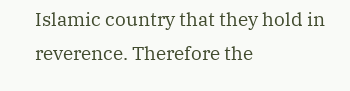Islamic country that they hold in reverence. Therefore the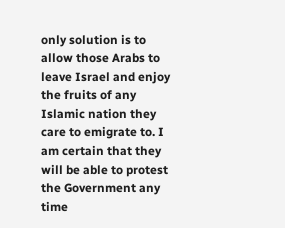only solution is to allow those Arabs to leave Israel and enjoy the fruits of any Islamic nation they care to emigrate to. I am certain that they will be able to protest the Government any time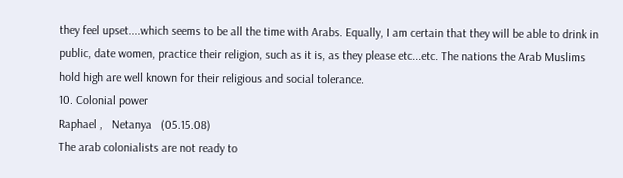they feel upset....which seems to be all the time with Arabs. Equally, I am certain that they will be able to drink in public, date women, practice their religion, such as it is, as they please etc...etc. The nations the Arab Muslims hold high are well known for their religious and social tolerance.
10. Colonial power
Raphael ,   Netanya   (05.15.08)
The arab colonialists are not ready to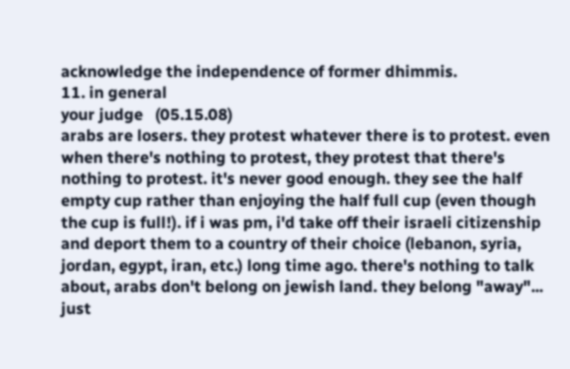acknowledge the independence of former dhimmis.
11. in general
your judge   (05.15.08)
arabs are losers. they protest whatever there is to protest. even when there's nothing to protest, they protest that there's nothing to protest. it's never good enough. they see the half empty cup rather than enjoying the half full cup (even though the cup is full!). if i was pm, i'd take off their israeli citizenship and deport them to a country of their choice (lebanon, syria, jordan, egypt, iran, etc.) long time ago. there's nothing to talk about, arabs don't belong on jewish land. they belong "away"... just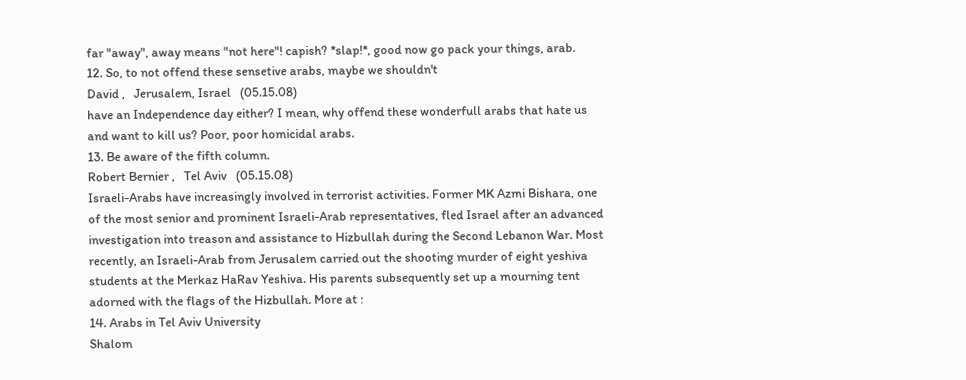far "away", away means "not here"! capish? *slap!*, good now go pack your things, arab.
12. So, to not offend these sensetive arabs, maybe we shouldn't
David ,   Jerusalem, Israel   (05.15.08)
have an Independence day either? I mean, why offend these wonderfull arabs that hate us and want to kill us? Poor, poor homicidal arabs.
13. Be aware of the fifth column.
Robert Bernier ,   Tel Aviv   (05.15.08)
Israeli-Arabs have increasingly involved in terrorist activities. Former MK Azmi Bishara, one of the most senior and prominent Israeli-Arab representatives, fled Israel after an advanced investigation into treason and assistance to Hizbullah during the Second Lebanon War. Most recently, an Israeli-Arab from Jerusalem carried out the shooting murder of eight yeshiva students at the Merkaz HaRav Yeshiva. His parents subsequently set up a mourning tent adorned with the flags of the Hizbullah. More at :
14. Arabs in Tel Aviv University
Shalom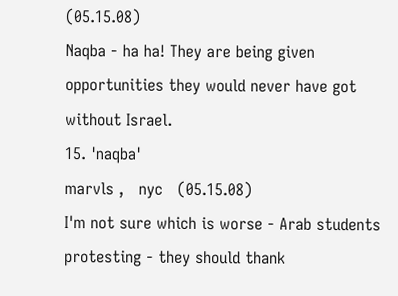(05.15.08)
Naqba - ha ha! They are being given opportunities they would never have got without Israel.
15. 'naqba'
marvls ,   nyc   (05.15.08)
I'm not sure which is worse - Arab students protesting - they should thank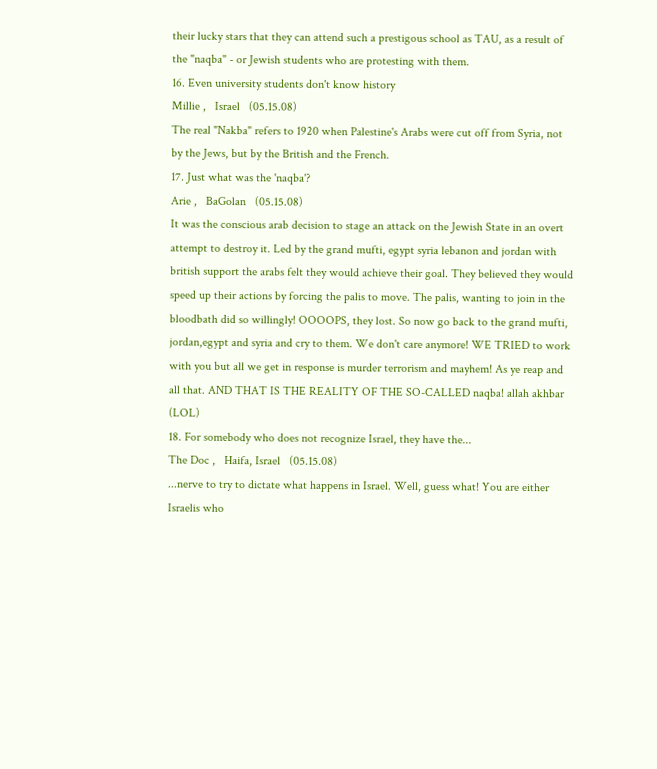their lucky stars that they can attend such a prestigous school as TAU, as a result of the "naqba" - or Jewish students who are protesting with them.
16. Even university students don't know history
Millie ,   Israel   (05.15.08)
The real "Nakba" refers to 1920 when Palestine's Arabs were cut off from Syria, not by the Jews, but by the British and the French.
17. Just what was the 'naqba'?
Arie ,   BaGolan   (05.15.08)
It was the conscious arab decision to stage an attack on the Jewish State in an overt attempt to destroy it. Led by the grand mufti, egypt syria lebanon and jordan with british support the arabs felt they would achieve their goal. They believed they would speed up their actions by forcing the palis to move. The palis, wanting to join in the bloodbath did so willingly! OOOOPS, they lost. So now go back to the grand mufti, jordan,egypt and syria and cry to them. We don't care anymore! WE TRIED to work with you but all we get in response is murder terrorism and mayhem! As ye reap and all that. AND THAT IS THE REALITY OF THE SO-CALLED naqba! allah akhbar (LOL)
18. For somebody who does not recognize Israel, they have the...
The Doc ,   Haifa, Israel   (05.15.08)
...nerve to try to dictate what happens in Israel. Well, guess what! You are either Israelis who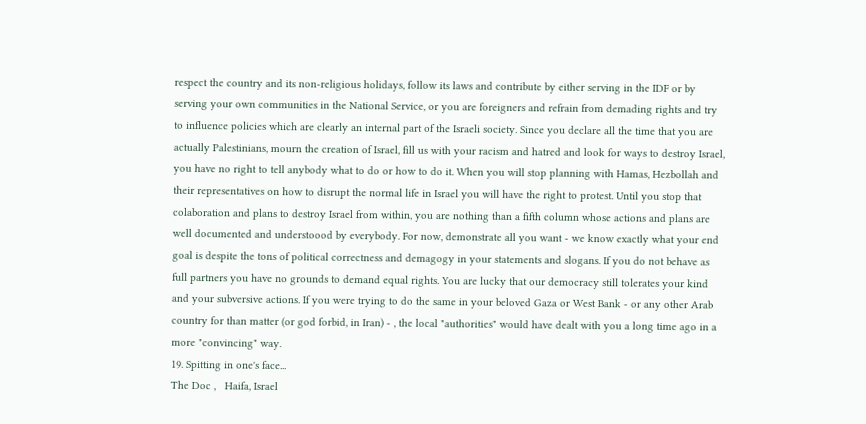respect the country and its non-religious holidays, follow its laws and contribute by either serving in the IDF or by serving your own communities in the National Service, or you are foreigners and refrain from demading rights and try to influence policies which are clearly an internal part of the Israeli society. Since you declare all the time that you are actually Palestinians, mourn the creation of Israel, fill us with your racism and hatred and look for ways to destroy Israel, you have no right to tell anybody what to do or how to do it. When you will stop planning with Hamas, Hezbollah and their representatives on how to disrupt the normal life in Israel you will have the right to protest. Until you stop that colaboration and plans to destroy Israel from within, you are nothing than a fifth column whose actions and plans are well documented and understoood by everybody. For now, demonstrate all you want - we know exactly what your end goal is despite the tons of political correctness and demagogy in your statements and slogans. If you do not behave as full partners you have no grounds to demand equal rights. You are lucky that our democracy still tolerates your kind and your subversive actions. If you were trying to do the same in your beloved Gaza or West Bank - or any other Arab country for than matter (or god forbid, in Iran) - , the local "authorities" would have dealt with you a long time ago in a more "convincing" way.
19. Spitting in one's face...
The Doc ,   Haifa, Israel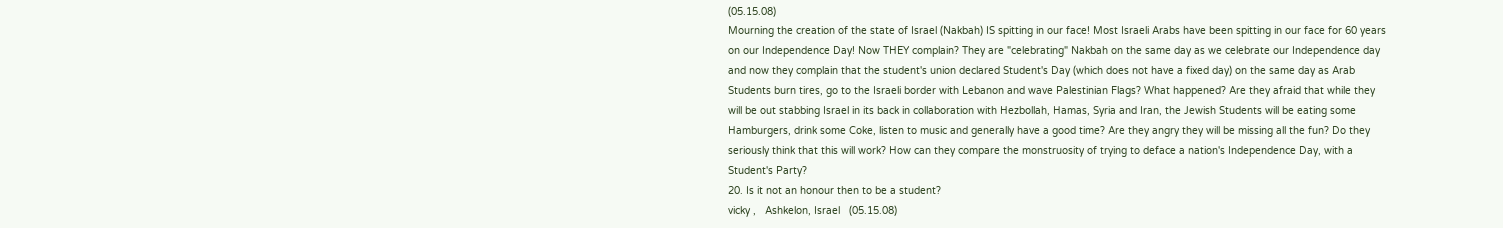(05.15.08)
Mourning the creation of the state of Israel (Nakbah) IS spitting in our face! Most Israeli Arabs have been spitting in our face for 60 years on our Independence Day! Now THEY complain? They are "celebrating" Nakbah on the same day as we celebrate our Independence day and now they complain that the student's union declared Student's Day (which does not have a fixed day) on the same day as Arab Students burn tires, go to the Israeli border with Lebanon and wave Palestinian Flags? What happened? Are they afraid that while they will be out stabbing Israel in its back in collaboration with Hezbollah, Hamas, Syria and Iran, the Jewish Students will be eating some Hamburgers, drink some Coke, listen to music and generally have a good time? Are they angry they will be missing all the fun? Do they seriously think that this will work? How can they compare the monstruosity of trying to deface a nation's Independence Day, with a Student's Party?
20. Is it not an honour then to be a student?
vicky ,   Ashkelon, Israel   (05.15.08)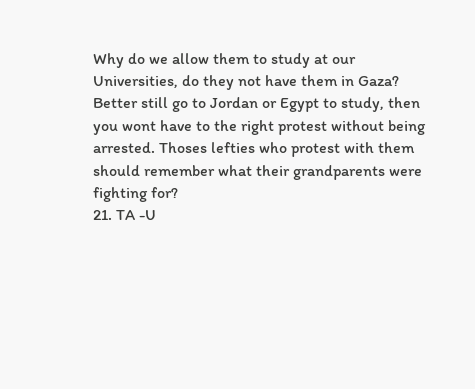Why do we allow them to study at our Universities, do they not have them in Gaza? Better still go to Jordan or Egypt to study, then you wont have to the right protest without being arrested. Thoses lefties who protest with them should remember what their grandparents were fighting for?
21. TA -U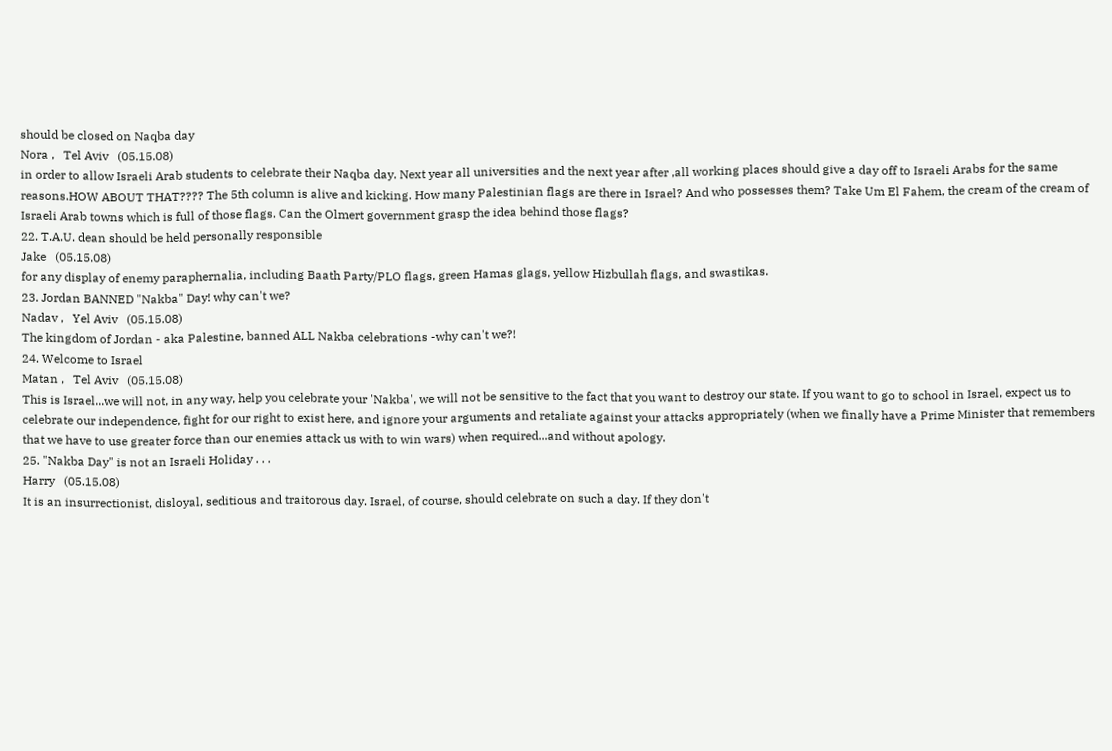should be closed on Naqba day
Nora ,   Tel Aviv   (05.15.08)
in order to allow Israeli Arab students to celebrate their Naqba day. Next year all universities and the next year after ,all working places should give a day off to Israeli Arabs for the same reasons.HOW ABOUT THAT???? The 5th column is alive and kicking. How many Palestinian flags are there in Israel? And who possesses them? Take Um El Fahem, the cream of the cream of Israeli Arab towns which is full of those flags. Can the Olmert government grasp the idea behind those flags?
22. T.A.U. dean should be held personally responsible
Jake   (05.15.08)
for any display of enemy paraphernalia, including Baath Party/PLO flags, green Hamas glags, yellow Hizbullah flags, and swastikas.
23. Jordan BANNED "Nakba" Day! why can't we?
Nadav ,   Yel Aviv   (05.15.08)
The kingdom of Jordan - aka Palestine, banned ALL Nakba celebrations -why can't we?!
24. Welcome to Israel
Matan ,   Tel Aviv   (05.15.08)
This is Israel...we will not, in any way, help you celebrate your 'Nakba', we will not be sensitive to the fact that you want to destroy our state. If you want to go to school in Israel, expect us to celebrate our independence, fight for our right to exist here, and ignore your arguments and retaliate against your attacks appropriately (when we finally have a Prime Minister that remembers that we have to use greater force than our enemies attack us with to win wars) when required...and without apology.
25. "Nakba Day" is not an Israeli Holiday . . .
Harry   (05.15.08)
It is an insurrectionist, disloyal, seditious and traitorous day. Israel, of course, should celebrate on such a day. If they don't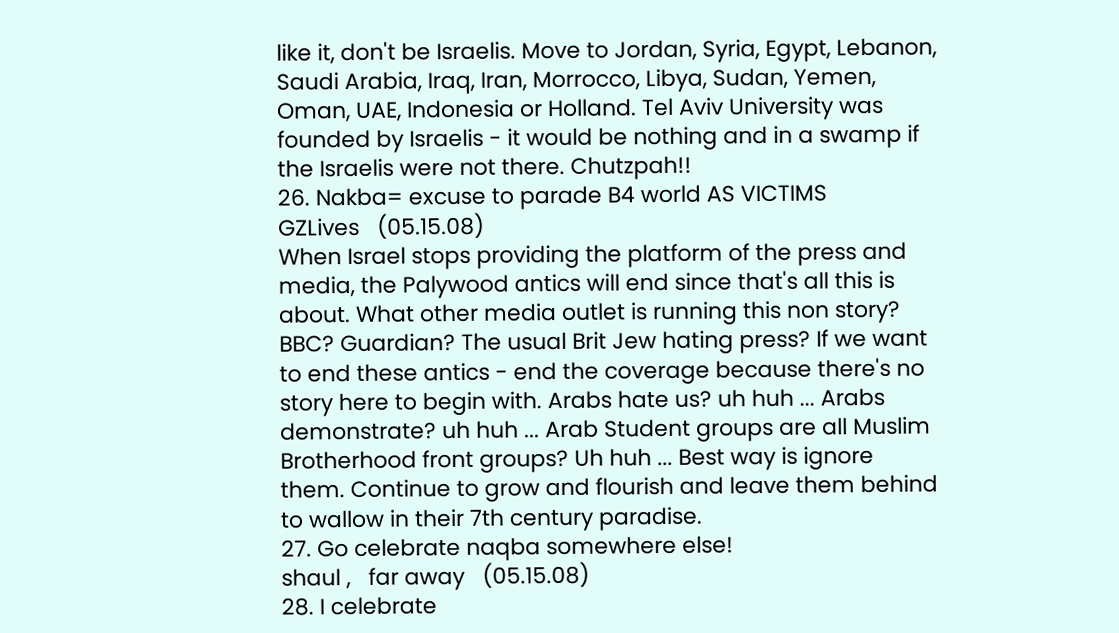like it, don't be Israelis. Move to Jordan, Syria, Egypt, Lebanon, Saudi Arabia, Iraq, Iran, Morrocco, Libya, Sudan, Yemen, Oman, UAE, Indonesia or Holland. Tel Aviv University was founded by Israelis - it would be nothing and in a swamp if the Israelis were not there. Chutzpah!!
26. Nakba= excuse to parade B4 world AS VICTIMS
GZLives   (05.15.08)
When Israel stops providing the platform of the press and media, the Palywood antics will end since that's all this is about. What other media outlet is running this non story? BBC? Guardian? The usual Brit Jew hating press? If we want to end these antics - end the coverage because there's no story here to begin with. Arabs hate us? uh huh ... Arabs demonstrate? uh huh ... Arab Student groups are all Muslim Brotherhood front groups? Uh huh ... Best way is ignore them. Continue to grow and flourish and leave them behind to wallow in their 7th century paradise.
27. Go celebrate naqba somewhere else!
shaul ,   far away   (05.15.08)
28. I celebrate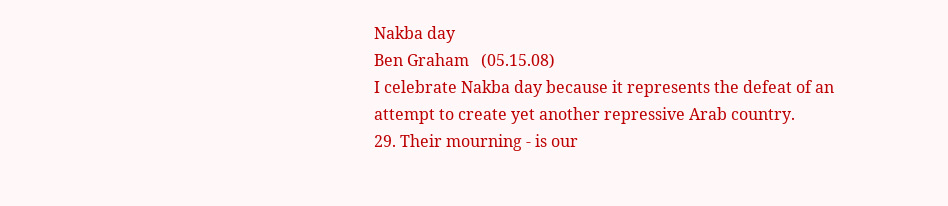Nakba day
Ben Graham   (05.15.08)
I celebrate Nakba day because it represents the defeat of an attempt to create yet another repressive Arab country.
29. Their mourning - is our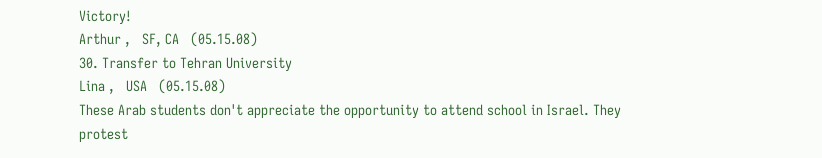Victory!
Arthur ,   SF, CA   (05.15.08)
30. Transfer to Tehran University
Lina ,   USA   (05.15.08)
These Arab students don't appreciate the opportunity to attend school in Israel. They protest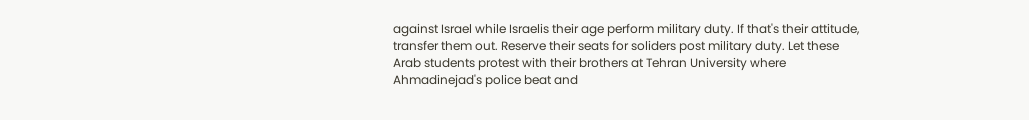against Israel while Israelis their age perform military duty. If that's their attitude, transfer them out. Reserve their seats for soliders post military duty. Let these Arab students protest with their brothers at Tehran University where Ahmadinejad's police beat and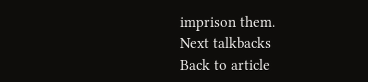imprison them.
Next talkbacks
Back to article